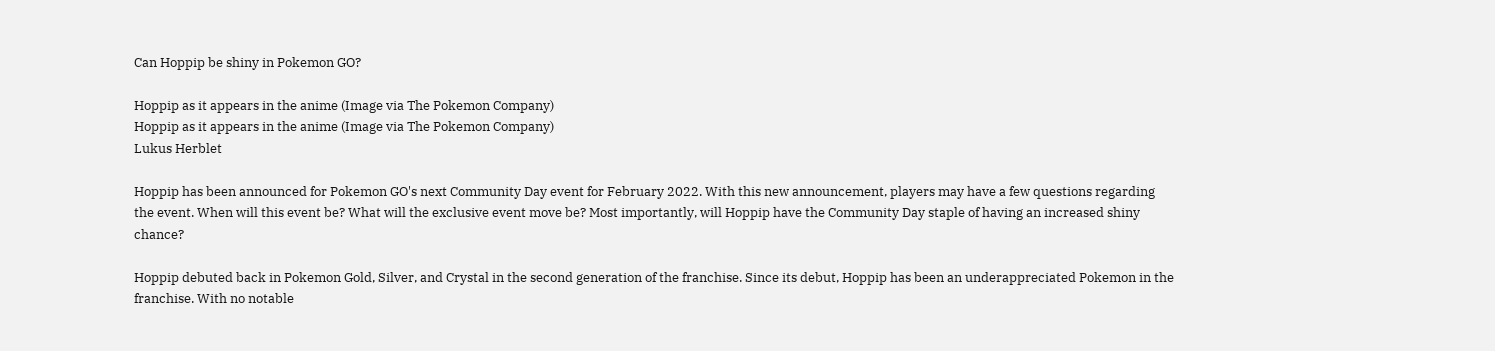Can Hoppip be shiny in Pokemon GO?

Hoppip as it appears in the anime (Image via The Pokemon Company)
Hoppip as it appears in the anime (Image via The Pokemon Company)
Lukus Herblet

Hoppip has been announced for Pokemon GO's next Community Day event for February 2022. With this new announcement, players may have a few questions regarding the event. When will this event be? What will the exclusive event move be? Most importantly, will Hoppip have the Community Day staple of having an increased shiny chance?

Hoppip debuted back in Pokemon Gold, Silver, and Crystal in the second generation of the franchise. Since its debut, Hoppip has been an underappreciated Pokemon in the franchise. With no notable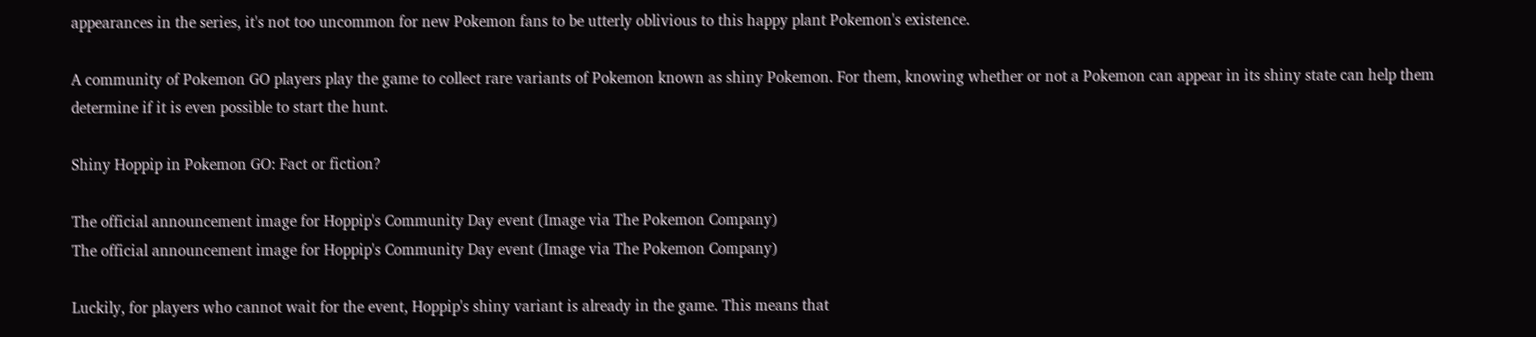appearances in the series, it's not too uncommon for new Pokemon fans to be utterly oblivious to this happy plant Pokemon's existence.

A community of Pokemon GO players play the game to collect rare variants of Pokemon known as shiny Pokemon. For them, knowing whether or not a Pokemon can appear in its shiny state can help them determine if it is even possible to start the hunt.

Shiny Hoppip in Pokemon GO: Fact or fiction?

The official announcement image for Hoppip's Community Day event (Image via The Pokemon Company)
The official announcement image for Hoppip's Community Day event (Image via The Pokemon Company)

Luckily, for players who cannot wait for the event, Hoppip's shiny variant is already in the game. This means that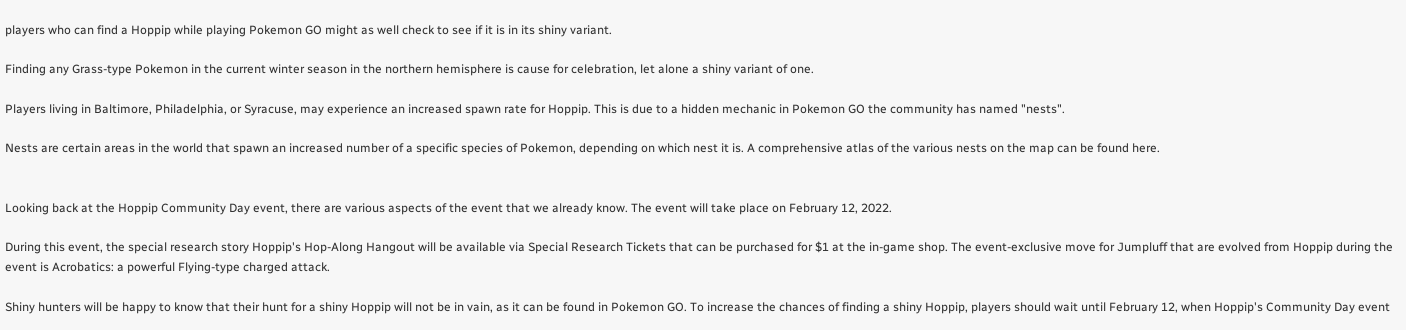players who can find a Hoppip while playing Pokemon GO might as well check to see if it is in its shiny variant.

Finding any Grass-type Pokemon in the current winter season in the northern hemisphere is cause for celebration, let alone a shiny variant of one.

Players living in Baltimore, Philadelphia, or Syracuse, may experience an increased spawn rate for Hoppip. This is due to a hidden mechanic in Pokemon GO the community has named "nests".

Nests are certain areas in the world that spawn an increased number of a specific species of Pokemon, depending on which nest it is. A comprehensive atlas of the various nests on the map can be found here.


Looking back at the Hoppip Community Day event, there are various aspects of the event that we already know. The event will take place on February 12, 2022.

During this event, the special research story Hoppip's Hop-Along Hangout will be available via Special Research Tickets that can be purchased for $1 at the in-game shop. The event-exclusive move for Jumpluff that are evolved from Hoppip during the event is Acrobatics: a powerful Flying-type charged attack.

Shiny hunters will be happy to know that their hunt for a shiny Hoppip will not be in vain, as it can be found in Pokemon GO. To increase the chances of finding a shiny Hoppip, players should wait until February 12, when Hoppip's Community Day event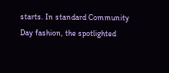starts. In standard Community Day fashion, the spotlighted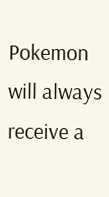Pokemon will always receive a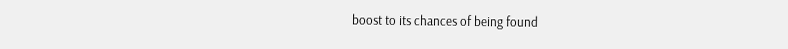boost to its chances of being found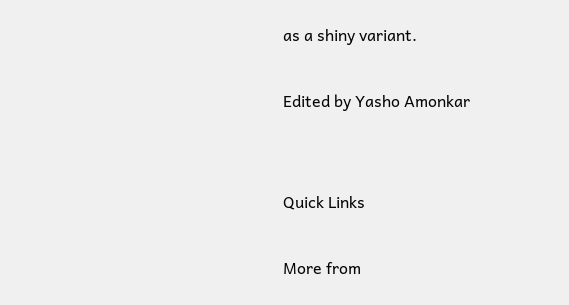as a shiny variant.

Edited by Yasho Amonkar


Quick Links

More from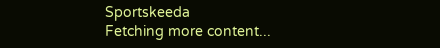Sportskeeda
Fetching more content...